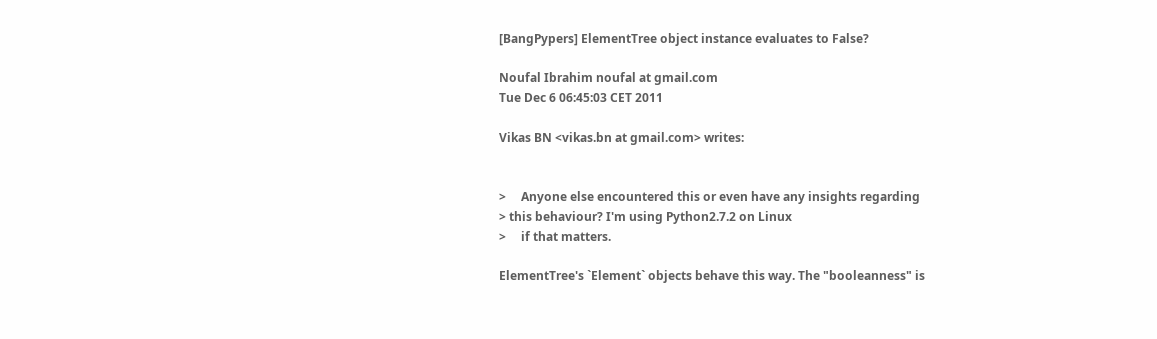[BangPypers] ElementTree object instance evaluates to False?

Noufal Ibrahim noufal at gmail.com
Tue Dec 6 06:45:03 CET 2011

Vikas BN <vikas.bn at gmail.com> writes:


>     Anyone else encountered this or even have any insights regarding
> this behaviour? I'm using Python2.7.2 on Linux
>     if that matters.

ElementTree's `Element` objects behave this way. The "booleanness" is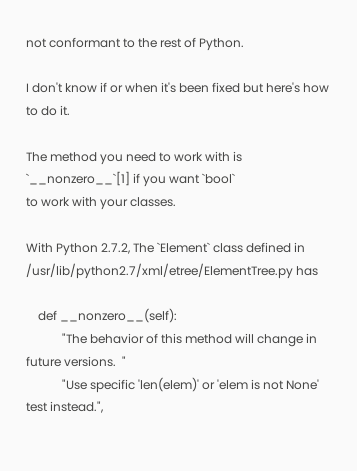not conformant to the rest of Python.

I don't know if or when it's been fixed but here's how to do it.

The method you need to work with is `__nonzero__`[1] if you want `bool`
to work with your classes.

With Python 2.7.2, The `Element` class defined in
/usr/lib/python2.7/xml/etree/ElementTree.py has

    def __nonzero__(self):
            "The behavior of this method will change in future versions.  "
            "Use specific 'len(elem)' or 'elem is not None' test instead.",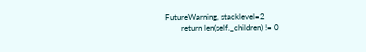FutureWarning, stacklevel=2
        return len(self._children) != 0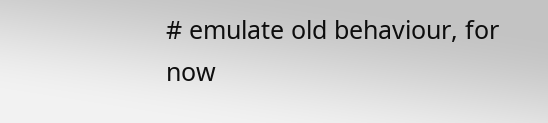# emulate old behaviour, for now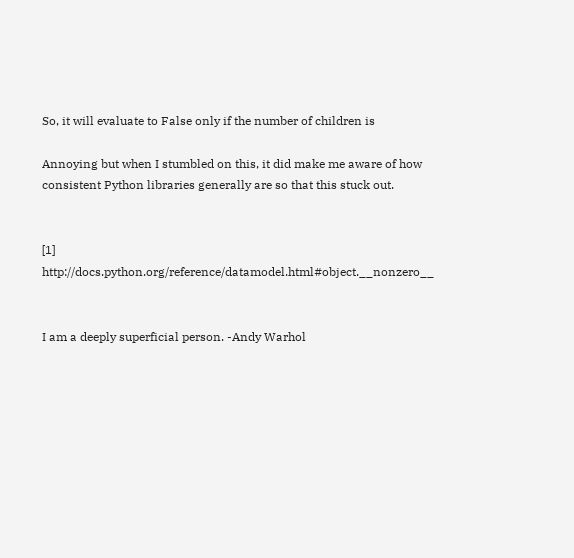So, it will evaluate to False only if the number of children is

Annoying but when I stumbled on this, it did make me aware of how
consistent Python libraries generally are so that this stuck out.


[1] http://docs.python.org/reference/datamodel.html#object.__nonzero__


I am a deeply superficial person. -Andy Warhol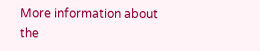More information about the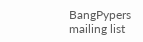BangPypers mailing list